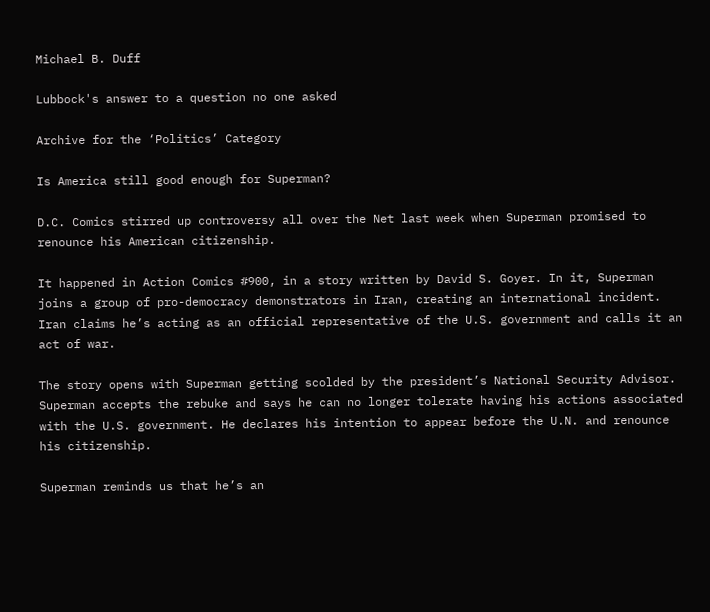Michael B. Duff

Lubbock's answer to a question no one asked

Archive for the ‘Politics’ Category

Is America still good enough for Superman?

D.C. Comics stirred up controversy all over the Net last week when Superman promised to renounce his American citizenship.

It happened in Action Comics #900, in a story written by David S. Goyer. In it, Superman joins a group of pro-democracy demonstrators in Iran, creating an international incident. Iran claims he’s acting as an official representative of the U.S. government and calls it an act of war.

The story opens with Superman getting scolded by the president’s National Security Advisor. Superman accepts the rebuke and says he can no longer tolerate having his actions associated with the U.S. government. He declares his intention to appear before the U.N. and renounce his citizenship.

Superman reminds us that he’s an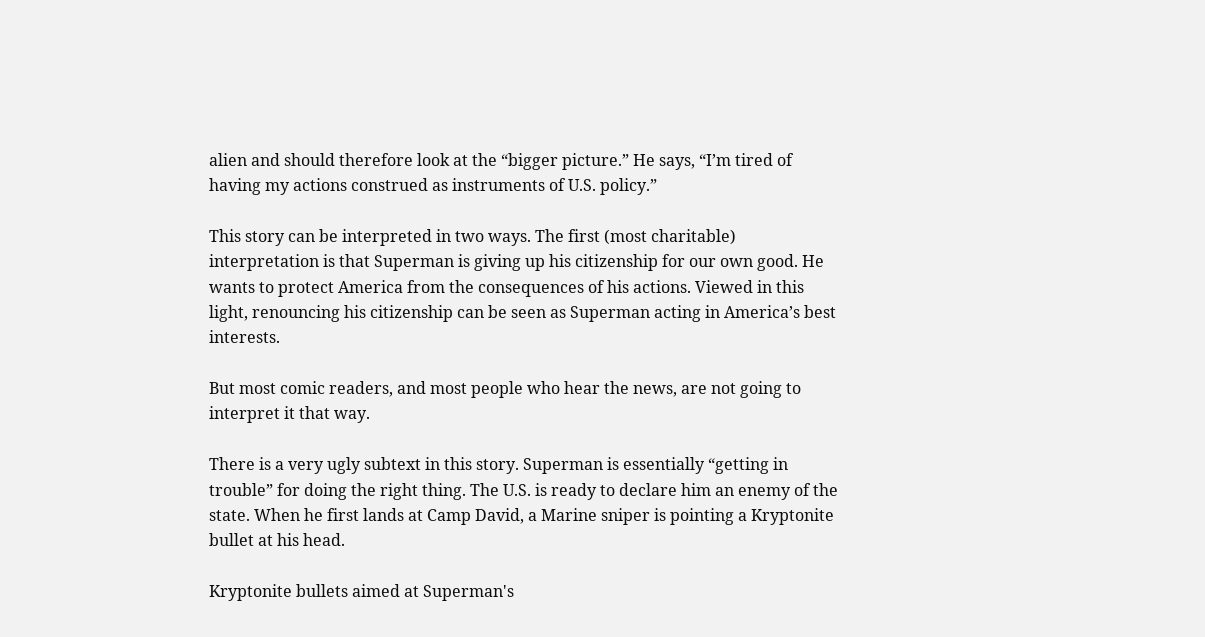alien and should therefore look at the “bigger picture.” He says, “I’m tired of having my actions construed as instruments of U.S. policy.”

This story can be interpreted in two ways. The first (most charitable) interpretation is that Superman is giving up his citizenship for our own good. He wants to protect America from the consequences of his actions. Viewed in this light, renouncing his citizenship can be seen as Superman acting in America’s best interests.

But most comic readers, and most people who hear the news, are not going to interpret it that way.

There is a very ugly subtext in this story. Superman is essentially “getting in trouble” for doing the right thing. The U.S. is ready to declare him an enemy of the state. When he first lands at Camp David, a Marine sniper is pointing a Kryptonite bullet at his head.

Kryptonite bullets aimed at Superman's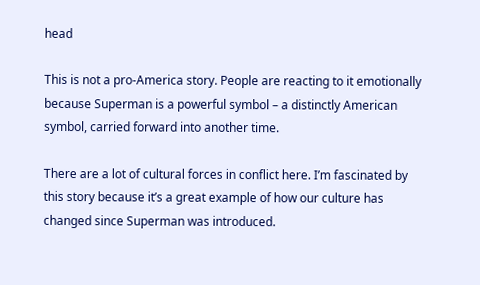head

This is not a pro-America story. People are reacting to it emotionally because Superman is a powerful symbol – a distinctly American symbol, carried forward into another time.

There are a lot of cultural forces in conflict here. I’m fascinated by this story because it’s a great example of how our culture has changed since Superman was introduced.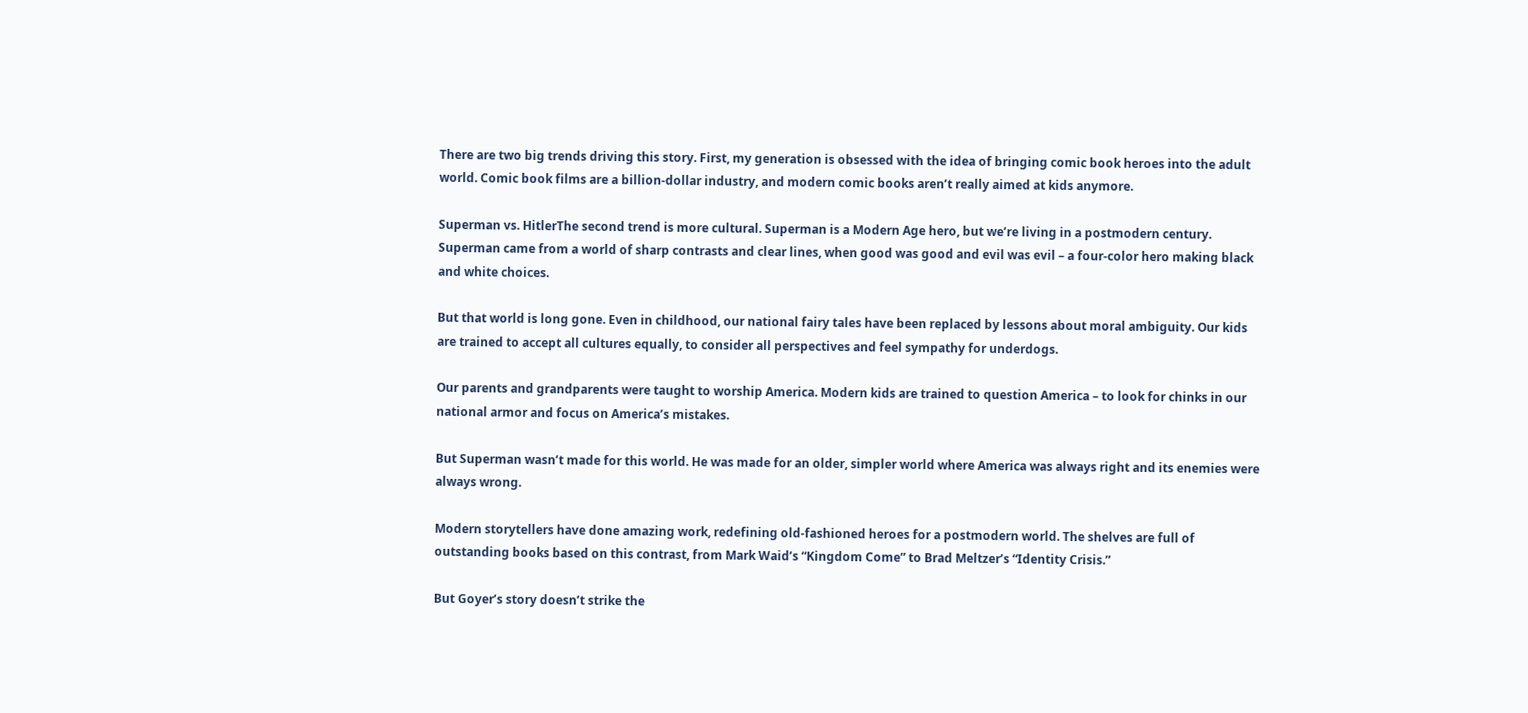There are two big trends driving this story. First, my generation is obsessed with the idea of bringing comic book heroes into the adult world. Comic book films are a billion-dollar industry, and modern comic books aren’t really aimed at kids anymore.

Superman vs. HitlerThe second trend is more cultural. Superman is a Modern Age hero, but we’re living in a postmodern century. Superman came from a world of sharp contrasts and clear lines, when good was good and evil was evil – a four-color hero making black and white choices.

But that world is long gone. Even in childhood, our national fairy tales have been replaced by lessons about moral ambiguity. Our kids are trained to accept all cultures equally, to consider all perspectives and feel sympathy for underdogs.

Our parents and grandparents were taught to worship America. Modern kids are trained to question America – to look for chinks in our national armor and focus on America’s mistakes.

But Superman wasn’t made for this world. He was made for an older, simpler world where America was always right and its enemies were always wrong.

Modern storytellers have done amazing work, redefining old-fashioned heroes for a postmodern world. The shelves are full of outstanding books based on this contrast, from Mark Waid’s “Kingdom Come” to Brad Meltzer’s “Identity Crisis.”

But Goyer’s story doesn’t strike the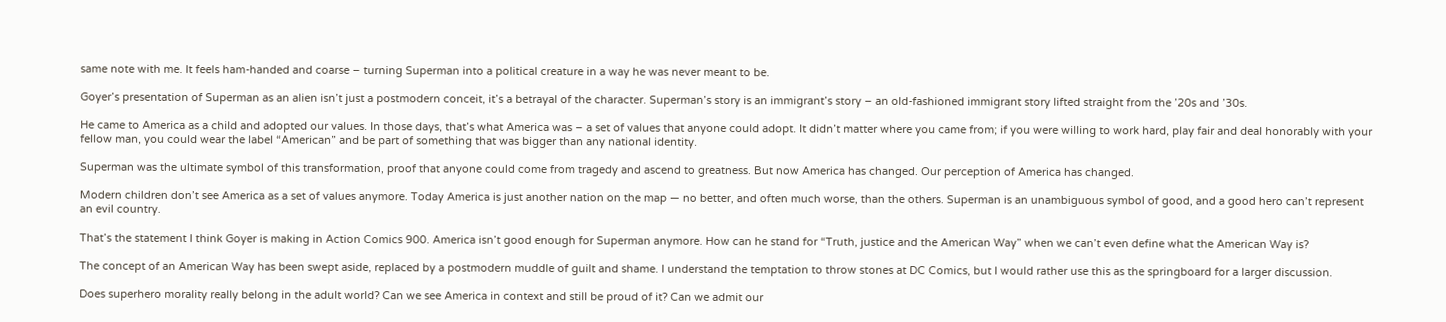same note with me. It feels ham-handed and coarse – turning Superman into a political creature in a way he was never meant to be.

Goyer’s presentation of Superman as an alien isn’t just a postmodern conceit, it’s a betrayal of the character. Superman’s story is an immigrant’s story – an old-fashioned immigrant story lifted straight from the ’20s and ’30s.

He came to America as a child and adopted our values. In those days, that’s what America was – a set of values that anyone could adopt. It didn’t matter where you came from; if you were willing to work hard, play fair and deal honorably with your fellow man, you could wear the label “American” and be part of something that was bigger than any national identity.

Superman was the ultimate symbol of this transformation, proof that anyone could come from tragedy and ascend to greatness. But now America has changed. Our perception of America has changed.

Modern children don’t see America as a set of values anymore. Today America is just another nation on the map — no better, and often much worse, than the others. Superman is an unambiguous symbol of good, and a good hero can’t represent an evil country.

That’s the statement I think Goyer is making in Action Comics 900. America isn’t good enough for Superman anymore. How can he stand for “Truth, justice and the American Way” when we can’t even define what the American Way is?

The concept of an American Way has been swept aside, replaced by a postmodern muddle of guilt and shame. I understand the temptation to throw stones at DC Comics, but I would rather use this as the springboard for a larger discussion.

Does superhero morality really belong in the adult world? Can we see America in context and still be proud of it? Can we admit our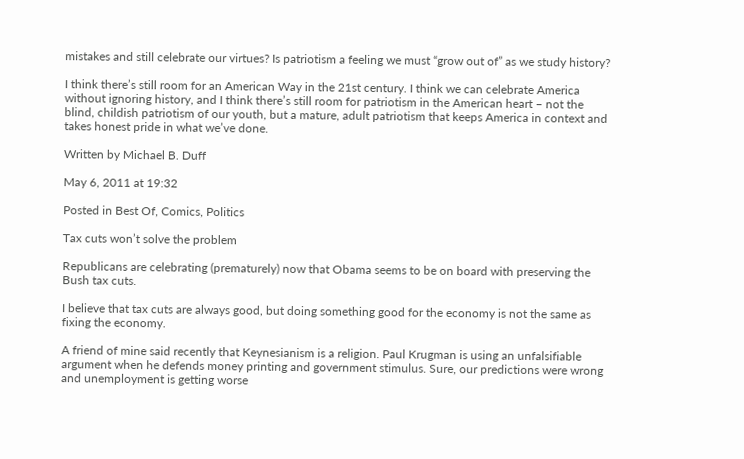mistakes and still celebrate our virtues? Is patriotism a feeling we must “grow out of” as we study history?

I think there’s still room for an American Way in the 21st century. I think we can celebrate America without ignoring history, and I think there’s still room for patriotism in the American heart – not the blind, childish patriotism of our youth, but a mature, adult patriotism that keeps America in context and takes honest pride in what we’ve done.

Written by Michael B. Duff

May 6, 2011 at 19:32

Posted in Best Of, Comics, Politics

Tax cuts won’t solve the problem

Republicans are celebrating (prematurely) now that Obama seems to be on board with preserving the Bush tax cuts.

I believe that tax cuts are always good, but doing something good for the economy is not the same as fixing the economy.

A friend of mine said recently that Keynesianism is a religion. Paul Krugman is using an unfalsifiable argument when he defends money printing and government stimulus. Sure, our predictions were wrong and unemployment is getting worse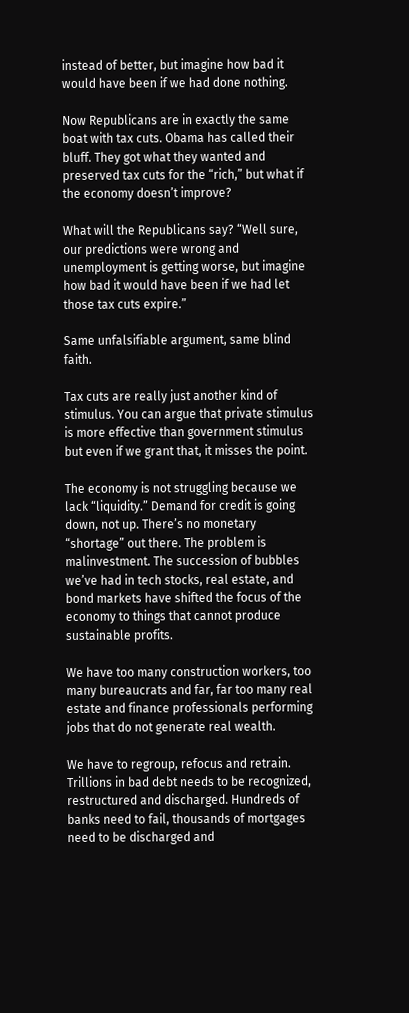instead of better, but imagine how bad it would have been if we had done nothing.

Now Republicans are in exactly the same boat with tax cuts. Obama has called their bluff. They got what they wanted and preserved tax cuts for the “rich,” but what if the economy doesn’t improve?

What will the Republicans say? “Well sure, our predictions were wrong and unemployment is getting worse, but imagine how bad it would have been if we had let those tax cuts expire.”

Same unfalsifiable argument, same blind faith.

Tax cuts are really just another kind of stimulus. You can argue that private stimulus is more effective than government stimulus but even if we grant that, it misses the point.

The economy is not struggling because we lack “liquidity.” Demand for credit is going down, not up. There’s no monetary “shortage” out there. The problem is malinvestment. The succession of bubbles we’ve had in tech stocks, real estate, and bond markets have shifted the focus of the economy to things that cannot produce sustainable profits.

We have too many construction workers, too many bureaucrats and far, far too many real estate and finance professionals performing jobs that do not generate real wealth.

We have to regroup, refocus and retrain. Trillions in bad debt needs to be recognized, restructured and discharged. Hundreds of banks need to fail, thousands of mortgages need to be discharged and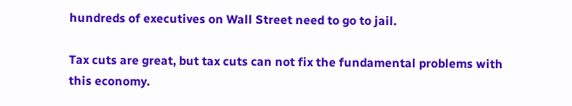hundreds of executives on Wall Street need to go to jail.

Tax cuts are great, but tax cuts can not fix the fundamental problems with this economy.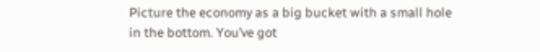Picture the economy as a big bucket with a small hole in the bottom. You’ve got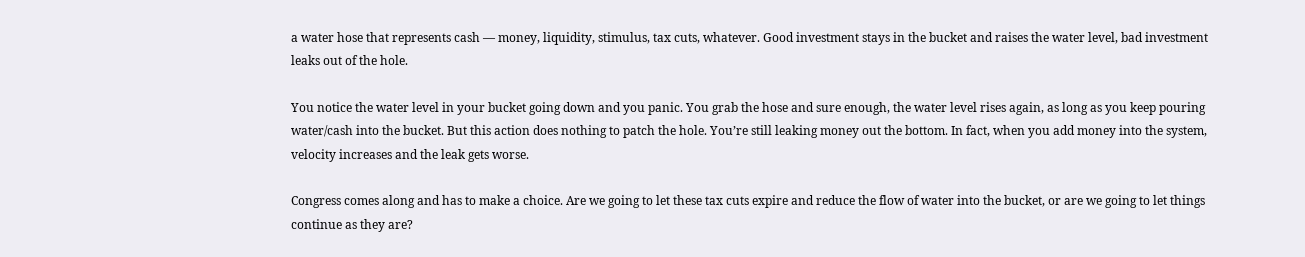a water hose that represents cash — money, liquidity, stimulus, tax cuts, whatever. Good investment stays in the bucket and raises the water level, bad investment leaks out of the hole.

You notice the water level in your bucket going down and you panic. You grab the hose and sure enough, the water level rises again, as long as you keep pouring water/cash into the bucket. But this action does nothing to patch the hole. You’re still leaking money out the bottom. In fact, when you add money into the system, velocity increases and the leak gets worse.

Congress comes along and has to make a choice. Are we going to let these tax cuts expire and reduce the flow of water into the bucket, or are we going to let things continue as they are?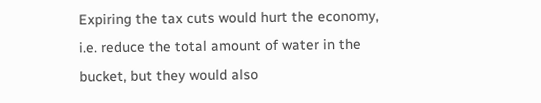Expiring the tax cuts would hurt the economy, i.e. reduce the total amount of water in the bucket, but they would also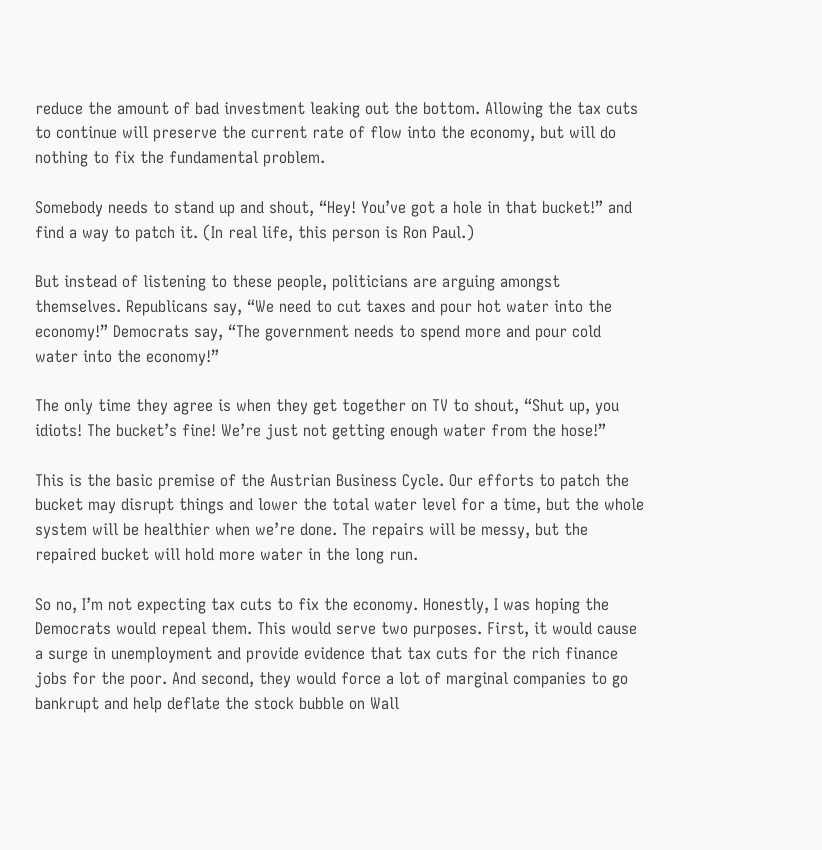reduce the amount of bad investment leaking out the bottom. Allowing the tax cuts to continue will preserve the current rate of flow into the economy, but will do nothing to fix the fundamental problem.

Somebody needs to stand up and shout, “Hey! You’ve got a hole in that bucket!” and find a way to patch it. (In real life, this person is Ron Paul.)

But instead of listening to these people, politicians are arguing amongst themselves. Republicans say, “We need to cut taxes and pour hot water into the economy!” Democrats say, “The government needs to spend more and pour cold water into the economy!”

The only time they agree is when they get together on TV to shout, “Shut up, you idiots! The bucket’s fine! We’re just not getting enough water from the hose!”

This is the basic premise of the Austrian Business Cycle. Our efforts to patch the bucket may disrupt things and lower the total water level for a time, but the whole system will be healthier when we’re done. The repairs will be messy, but the repaired bucket will hold more water in the long run.

So no, I’m not expecting tax cuts to fix the economy. Honestly, I was hoping the Democrats would repeal them. This would serve two purposes. First, it would cause a surge in unemployment and provide evidence that tax cuts for the rich finance jobs for the poor. And second, they would force a lot of marginal companies to go bankrupt and help deflate the stock bubble on Wall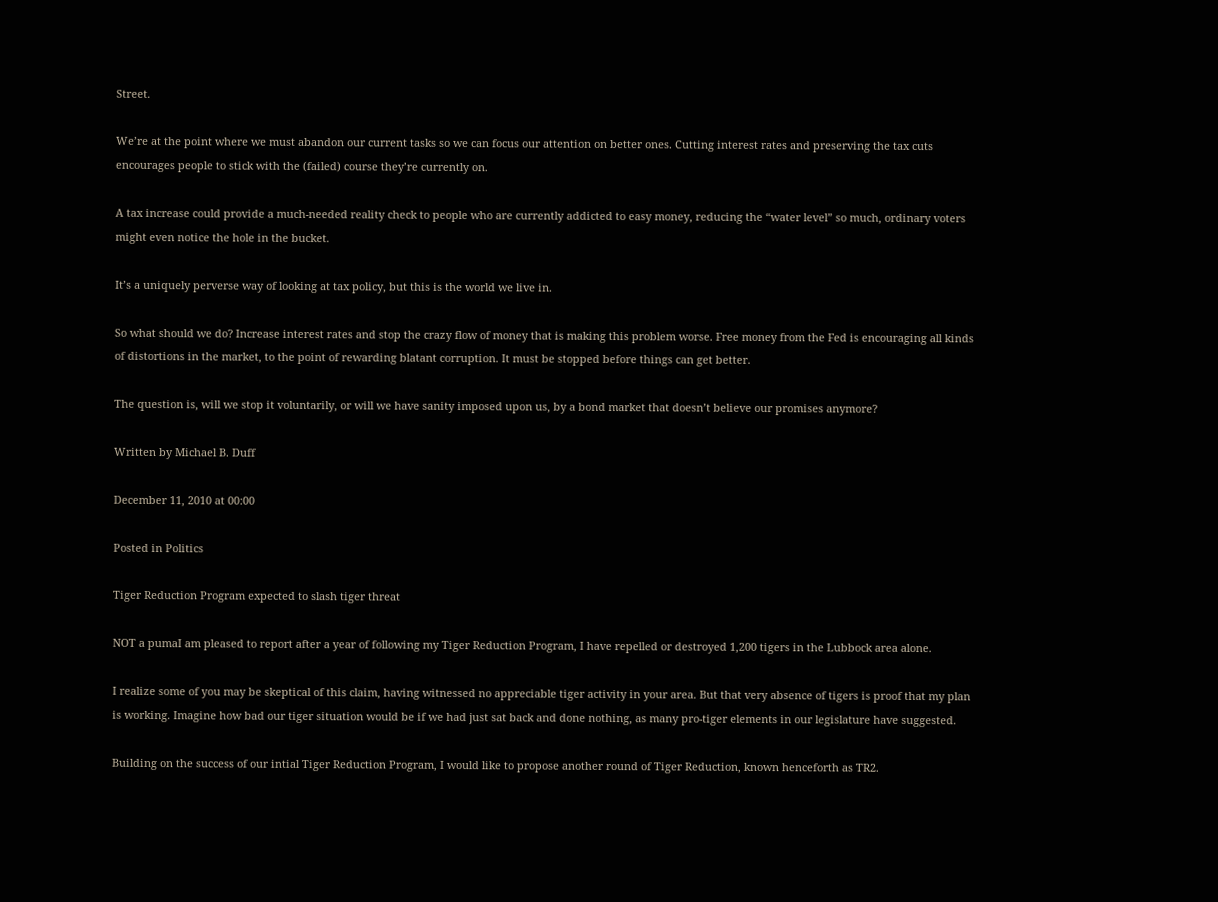Street.

We’re at the point where we must abandon our current tasks so we can focus our attention on better ones. Cutting interest rates and preserving the tax cuts encourages people to stick with the (failed) course they’re currently on.

A tax increase could provide a much-needed reality check to people who are currently addicted to easy money, reducing the “water level” so much, ordinary voters might even notice the hole in the bucket.

It’s a uniquely perverse way of looking at tax policy, but this is the world we live in.

So what should we do? Increase interest rates and stop the crazy flow of money that is making this problem worse. Free money from the Fed is encouraging all kinds of distortions in the market, to the point of rewarding blatant corruption. It must be stopped before things can get better.

The question is, will we stop it voluntarily, or will we have sanity imposed upon us, by a bond market that doesn’t believe our promises anymore?

Written by Michael B. Duff

December 11, 2010 at 00:00

Posted in Politics

Tiger Reduction Program expected to slash tiger threat

NOT a pumaI am pleased to report after a year of following my Tiger Reduction Program, I have repelled or destroyed 1,200 tigers in the Lubbock area alone.

I realize some of you may be skeptical of this claim, having witnessed no appreciable tiger activity in your area. But that very absence of tigers is proof that my plan is working. Imagine how bad our tiger situation would be if we had just sat back and done nothing, as many pro-tiger elements in our legislature have suggested.

Building on the success of our intial Tiger Reduction Program, I would like to propose another round of Tiger Reduction, known henceforth as TR2.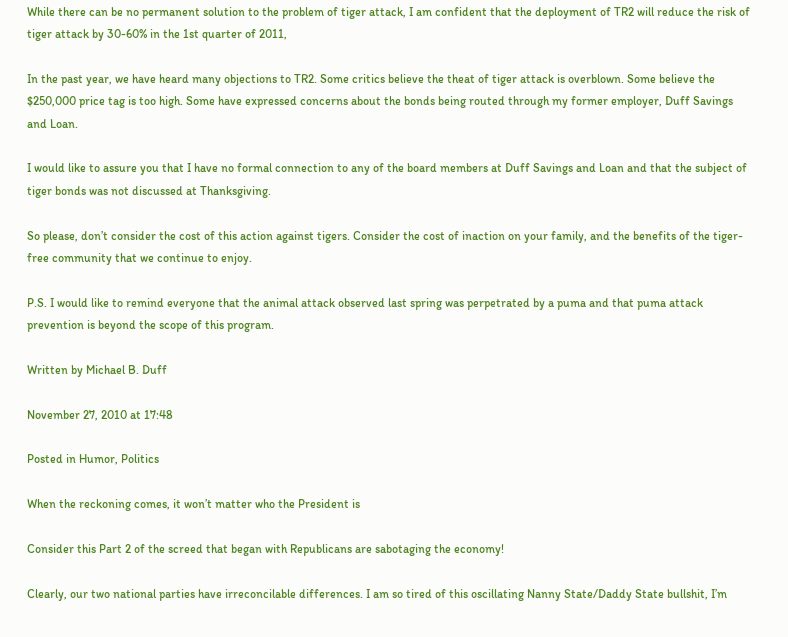While there can be no permanent solution to the problem of tiger attack, I am confident that the deployment of TR2 will reduce the risk of tiger attack by 30-60% in the 1st quarter of 2011,

In the past year, we have heard many objections to TR2. Some critics believe the theat of tiger attack is overblown. Some believe the $250,000 price tag is too high. Some have expressed concerns about the bonds being routed through my former employer, Duff Savings and Loan.

I would like to assure you that I have no formal connection to any of the board members at Duff Savings and Loan and that the subject of tiger bonds was not discussed at Thanksgiving.

So please, don’t consider the cost of this action against tigers. Consider the cost of inaction on your family, and the benefits of the tiger-free community that we continue to enjoy.

P.S. I would like to remind everyone that the animal attack observed last spring was perpetrated by a puma and that puma attack prevention is beyond the scope of this program.

Written by Michael B. Duff

November 27, 2010 at 17:48

Posted in Humor, Politics

When the reckoning comes, it won’t matter who the President is

Consider this Part 2 of the screed that began with Republicans are sabotaging the economy!

Clearly, our two national parties have irreconcilable differences. I am so tired of this oscillating Nanny State/Daddy State bullshit, I’m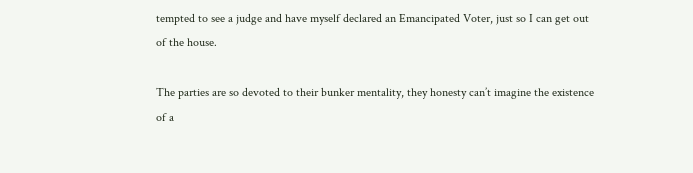tempted to see a judge and have myself declared an Emancipated Voter, just so I can get out of the house.

The parties are so devoted to their bunker mentality, they honesty can’t imagine the existence of a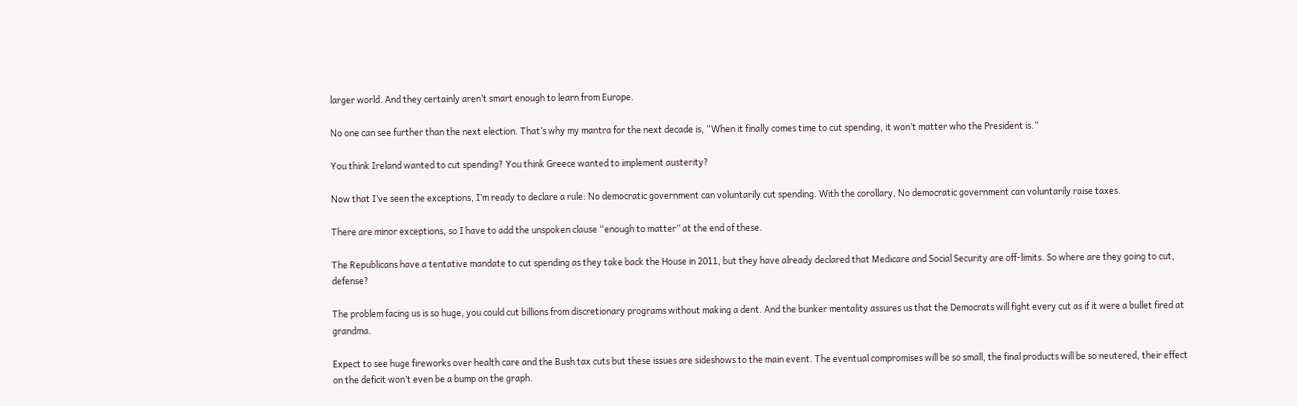larger world. And they certainly aren’t smart enough to learn from Europe.

No one can see further than the next election. That’s why my mantra for the next decade is, “When it finally comes time to cut spending, it won’t matter who the President is.”

You think Ireland wanted to cut spending? You think Greece wanted to implement austerity?

Now that I’ve seen the exceptions, I’m ready to declare a rule: No democratic government can voluntarily cut spending. With the corollary, No democratic government can voluntarily raise taxes.

There are minor exceptions, so I have to add the unspoken clause “enough to matter” at the end of these.

The Republicans have a tentative mandate to cut spending as they take back the House in 2011, but they have already declared that Medicare and Social Security are off-limits. So where are they going to cut, defense?

The problem facing us is so huge, you could cut billions from discretionary programs without making a dent. And the bunker mentality assures us that the Democrats will fight every cut as if it were a bullet fired at grandma.

Expect to see huge fireworks over health care and the Bush tax cuts but these issues are sideshows to the main event. The eventual compromises will be so small, the final products will be so neutered, their effect on the deficit won’t even be a bump on the graph.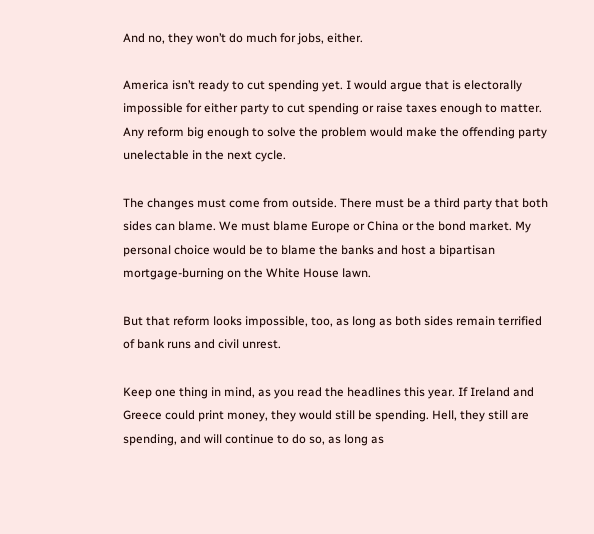And no, they won’t do much for jobs, either.

America isn’t ready to cut spending yet. I would argue that is electorally impossible for either party to cut spending or raise taxes enough to matter. Any reform big enough to solve the problem would make the offending party unelectable in the next cycle.

The changes must come from outside. There must be a third party that both sides can blame. We must blame Europe or China or the bond market. My personal choice would be to blame the banks and host a bipartisan mortgage-burning on the White House lawn.

But that reform looks impossible, too, as long as both sides remain terrified of bank runs and civil unrest.

Keep one thing in mind, as you read the headlines this year. If Ireland and Greece could print money, they would still be spending. Hell, they still are spending, and will continue to do so, as long as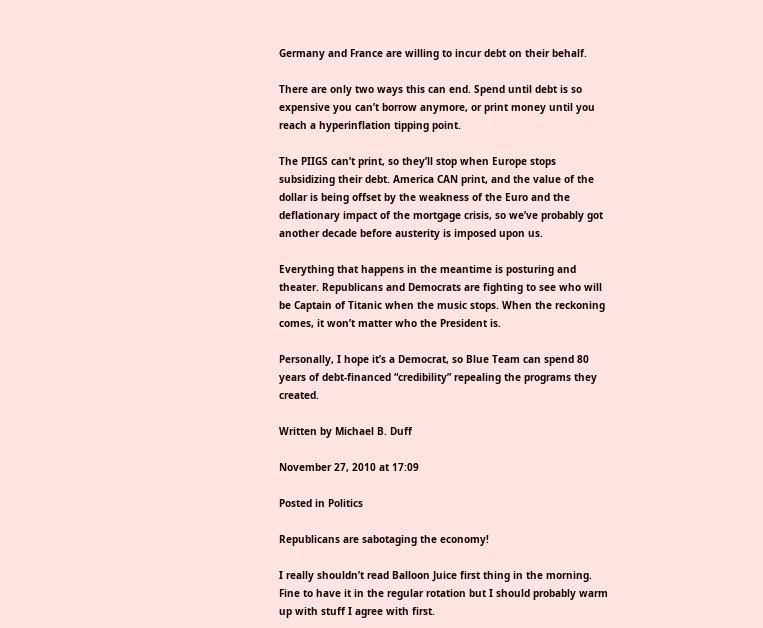Germany and France are willing to incur debt on their behalf.

There are only two ways this can end. Spend until debt is so expensive you can’t borrow anymore, or print money until you reach a hyperinflation tipping point.

The PIIGS can’t print, so they’ll stop when Europe stops subsidizing their debt. America CAN print, and the value of the dollar is being offset by the weakness of the Euro and the deflationary impact of the mortgage crisis, so we’ve probably got another decade before austerity is imposed upon us.

Everything that happens in the meantime is posturing and theater. Republicans and Democrats are fighting to see who will be Captain of Titanic when the music stops. When the reckoning comes, it won’t matter who the President is.

Personally, I hope it’s a Democrat, so Blue Team can spend 80 years of debt-financed “credibility” repealing the programs they created.

Written by Michael B. Duff

November 27, 2010 at 17:09

Posted in Politics

Republicans are sabotaging the economy!

I really shouldn’t read Balloon Juice first thing in the morning. Fine to have it in the regular rotation but I should probably warm up with stuff I agree with first.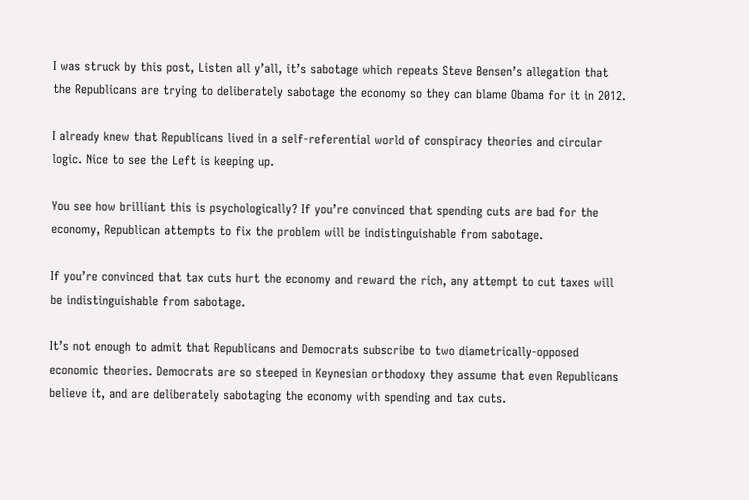I was struck by this post, Listen all y’all, it’s sabotage which repeats Steve Bensen’s allegation that the Republicans are trying to deliberately sabotage the economy so they can blame Obama for it in 2012.

I already knew that Republicans lived in a self-referential world of conspiracy theories and circular logic. Nice to see the Left is keeping up.

You see how brilliant this is psychologically? If you’re convinced that spending cuts are bad for the economy, Republican attempts to fix the problem will be indistinguishable from sabotage.

If you’re convinced that tax cuts hurt the economy and reward the rich, any attempt to cut taxes will be indistinguishable from sabotage.

It’s not enough to admit that Republicans and Democrats subscribe to two diametrically-opposed economic theories. Democrats are so steeped in Keynesian orthodoxy they assume that even Republicans believe it, and are deliberately sabotaging the economy with spending and tax cuts.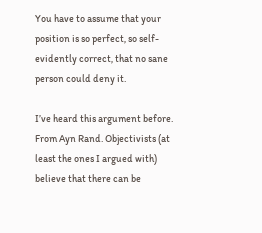You have to assume that your position is so perfect, so self-evidently correct, that no sane person could deny it.

I’ve heard this argument before. From Ayn Rand. Objectivists (at least the ones I argued with) believe that there can be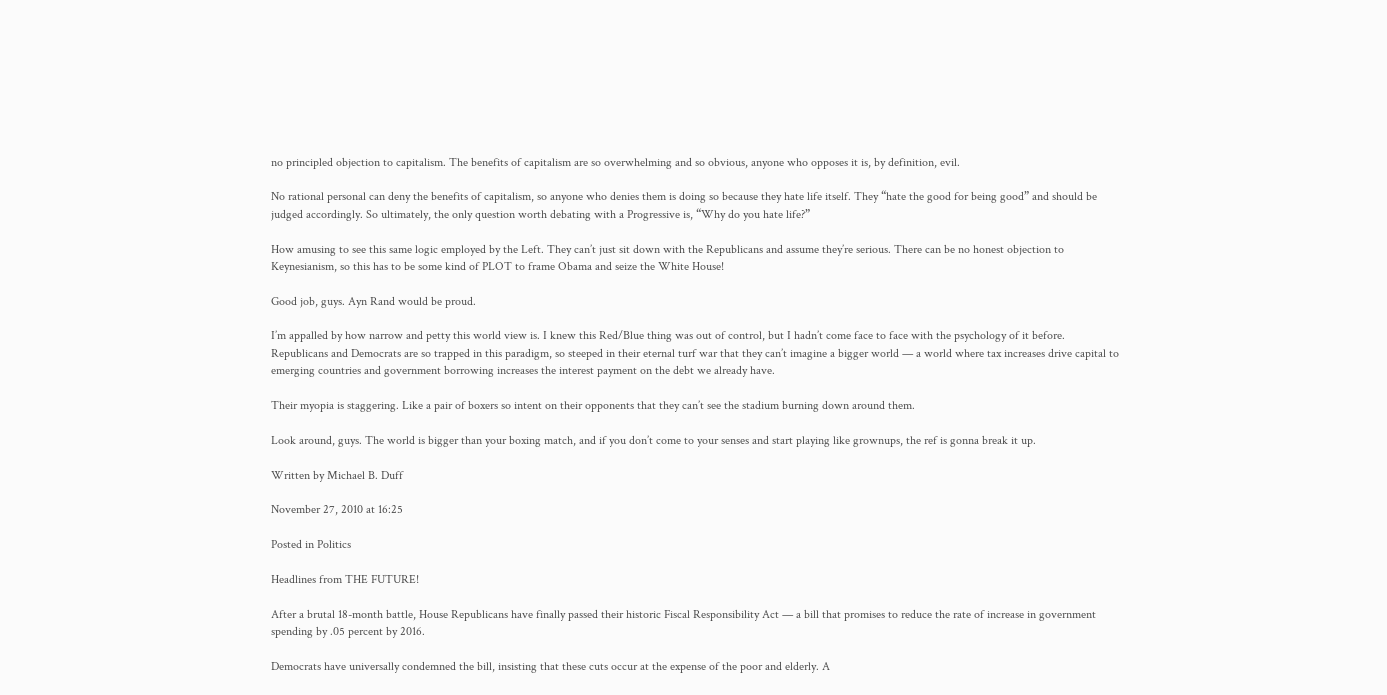no principled objection to capitalism. The benefits of capitalism are so overwhelming and so obvious, anyone who opposes it is, by definition, evil.

No rational personal can deny the benefits of capitalism, so anyone who denies them is doing so because they hate life itself. They “hate the good for being good” and should be judged accordingly. So ultimately, the only question worth debating with a Progressive is, “Why do you hate life?”

How amusing to see this same logic employed by the Left. They can’t just sit down with the Republicans and assume they’re serious. There can be no honest objection to Keynesianism, so this has to be some kind of PLOT to frame Obama and seize the White House!

Good job, guys. Ayn Rand would be proud.

I’m appalled by how narrow and petty this world view is. I knew this Red/Blue thing was out of control, but I hadn’t come face to face with the psychology of it before. Republicans and Democrats are so trapped in this paradigm, so steeped in their eternal turf war that they can’t imagine a bigger world — a world where tax increases drive capital to emerging countries and government borrowing increases the interest payment on the debt we already have.

Their myopia is staggering. Like a pair of boxers so intent on their opponents that they can’t see the stadium burning down around them.

Look around, guys. The world is bigger than your boxing match, and if you don’t come to your senses and start playing like grownups, the ref is gonna break it up.

Written by Michael B. Duff

November 27, 2010 at 16:25

Posted in Politics

Headlines from THE FUTURE!

After a brutal 18-month battle, House Republicans have finally passed their historic Fiscal Responsibility Act — a bill that promises to reduce the rate of increase in government spending by .05 percent by 2016.

Democrats have universally condemned the bill, insisting that these cuts occur at the expense of the poor and elderly. A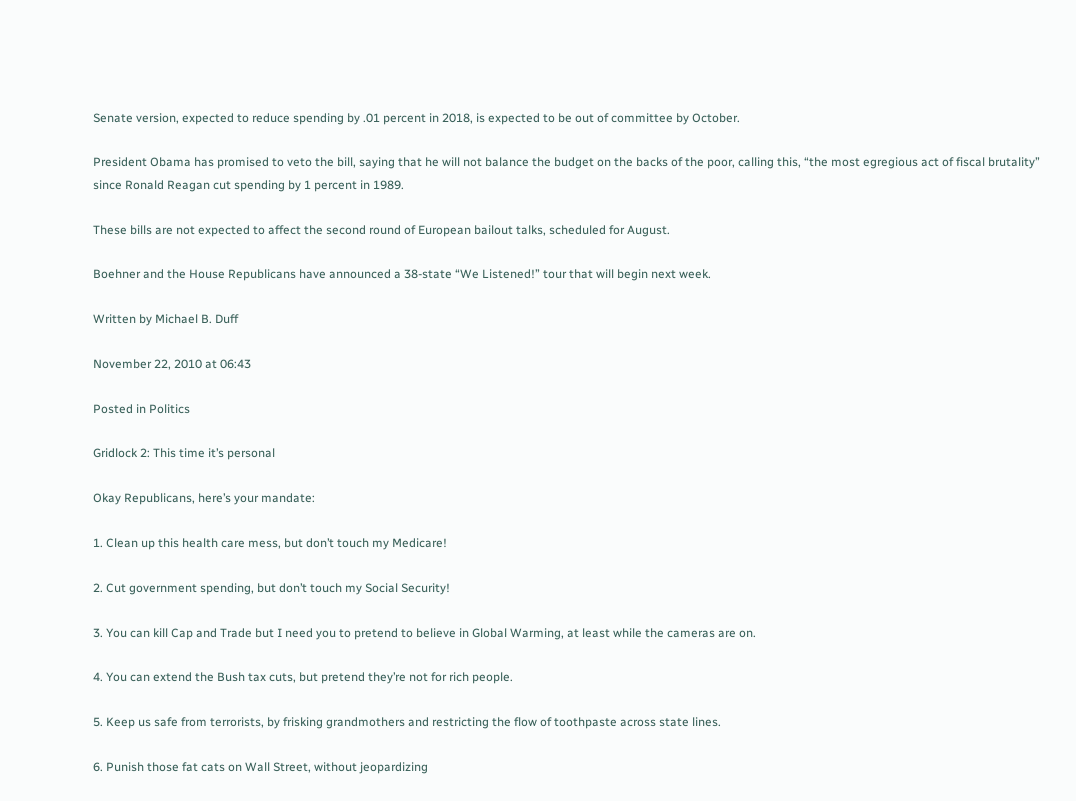Senate version, expected to reduce spending by .01 percent in 2018, is expected to be out of committee by October.

President Obama has promised to veto the bill, saying that he will not balance the budget on the backs of the poor, calling this, “the most egregious act of fiscal brutality” since Ronald Reagan cut spending by 1 percent in 1989.

These bills are not expected to affect the second round of European bailout talks, scheduled for August.

Boehner and the House Republicans have announced a 38-state “We Listened!” tour that will begin next week.

Written by Michael B. Duff

November 22, 2010 at 06:43

Posted in Politics

Gridlock 2: This time it’s personal

Okay Republicans, here’s your mandate:

1. Clean up this health care mess, but don’t touch my Medicare!

2. Cut government spending, but don’t touch my Social Security!

3. You can kill Cap and Trade but I need you to pretend to believe in Global Warming, at least while the cameras are on.

4. You can extend the Bush tax cuts, but pretend they’re not for rich people.

5. Keep us safe from terrorists, by frisking grandmothers and restricting the flow of toothpaste across state lines.

6. Punish those fat cats on Wall Street, without jeopardizing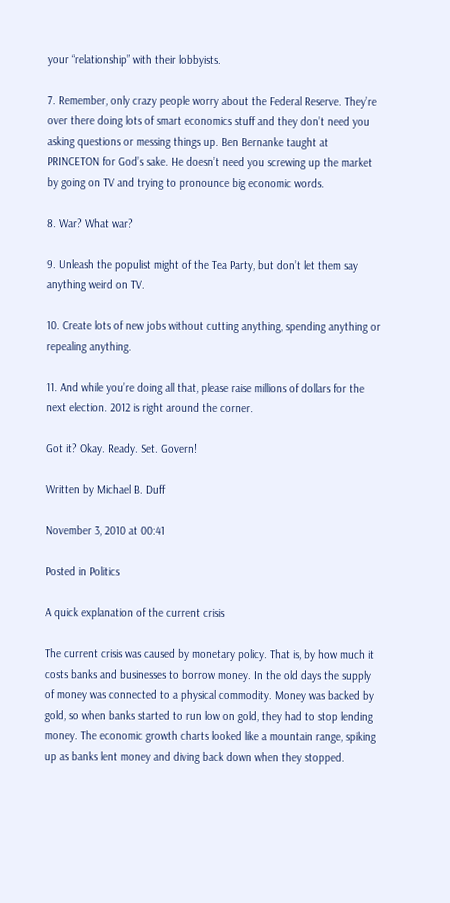your “relationship” with their lobbyists.

7. Remember, only crazy people worry about the Federal Reserve. They’re over there doing lots of smart economics stuff and they don’t need you asking questions or messing things up. Ben Bernanke taught at PRINCETON for God’s sake. He doesn’t need you screwing up the market by going on TV and trying to pronounce big economic words.

8. War? What war?

9. Unleash the populist might of the Tea Party, but don’t let them say anything weird on TV.

10. Create lots of new jobs without cutting anything, spending anything or repealing anything.

11. And while you’re doing all that, please raise millions of dollars for the next election. 2012 is right around the corner.

Got it? Okay. Ready. Set. Govern!

Written by Michael B. Duff

November 3, 2010 at 00:41

Posted in Politics

A quick explanation of the current crisis

The current crisis was caused by monetary policy. That is, by how much it costs banks and businesses to borrow money. In the old days the supply of money was connected to a physical commodity. Money was backed by gold, so when banks started to run low on gold, they had to stop lending money. The economic growth charts looked like a mountain range, spiking up as banks lent money and diving back down when they stopped.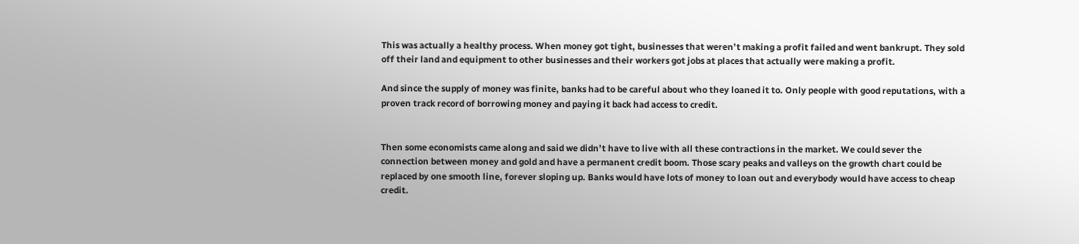This was actually a healthy process. When money got tight, businesses that weren’t making a profit failed and went bankrupt. They sold off their land and equipment to other businesses and their workers got jobs at places that actually were making a profit.

And since the supply of money was finite, banks had to be careful about who they loaned it to. Only people with good reputations, with a proven track record of borrowing money and paying it back had access to credit.


Then some economists came along and said we didn’t have to live with all these contractions in the market. We could sever the connection between money and gold and have a permanent credit boom. Those scary peaks and valleys on the growth chart could be replaced by one smooth line, forever sloping up. Banks would have lots of money to loan out and everybody would have access to cheap credit.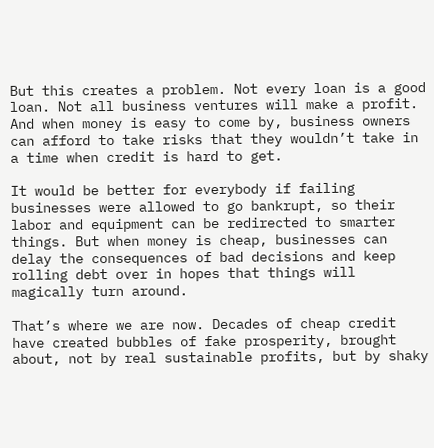But this creates a problem. Not every loan is a good loan. Not all business ventures will make a profit. And when money is easy to come by, business owners can afford to take risks that they wouldn’t take in a time when credit is hard to get.

It would be better for everybody if failing businesses were allowed to go bankrupt, so their labor and equipment can be redirected to smarter things. But when money is cheap, businesses can delay the consequences of bad decisions and keep rolling debt over in hopes that things will magically turn around.

That’s where we are now. Decades of cheap credit have created bubbles of fake prosperity, brought about, not by real sustainable profits, but by shaky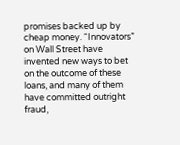promises backed up by cheap money. “Innovators” on Wall Street have invented new ways to bet on the outcome of these loans, and many of them have committed outright fraud,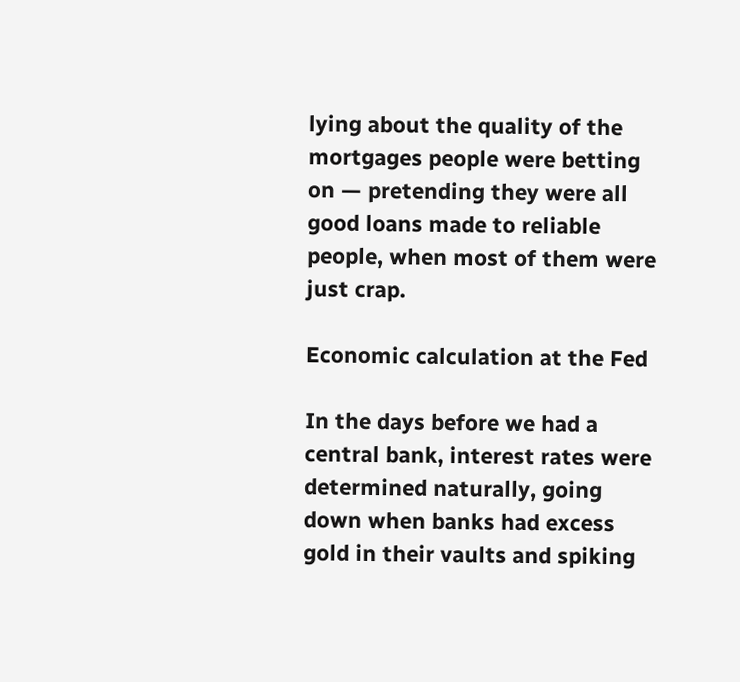lying about the quality of the mortgages people were betting on — pretending they were all good loans made to reliable people, when most of them were just crap.

Economic calculation at the Fed

In the days before we had a central bank, interest rates were determined naturally, going down when banks had excess gold in their vaults and spiking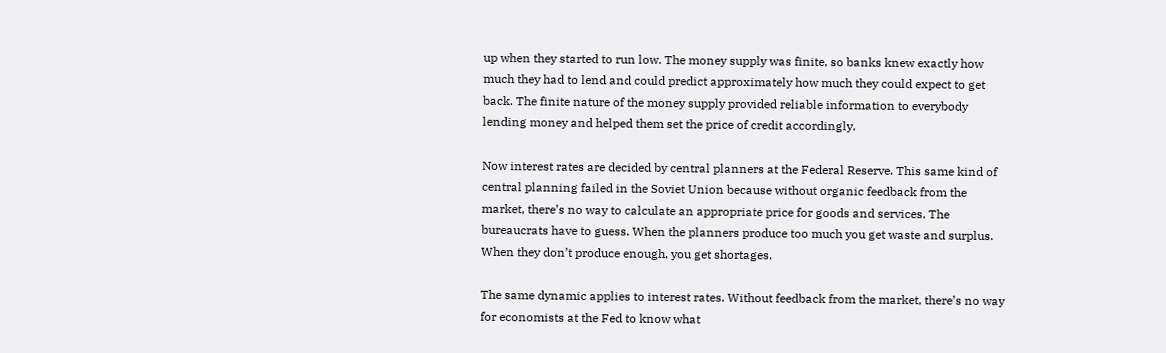up when they started to run low. The money supply was finite, so banks knew exactly how much they had to lend and could predict approximately how much they could expect to get back. The finite nature of the money supply provided reliable information to everybody lending money and helped them set the price of credit accordingly.

Now interest rates are decided by central planners at the Federal Reserve. This same kind of central planning failed in the Soviet Union because without organic feedback from the market, there’s no way to calculate an appropriate price for goods and services. The bureaucrats have to guess. When the planners produce too much you get waste and surplus. When they don’t produce enough, you get shortages.

The same dynamic applies to interest rates. Without feedback from the market, there’s no way for economists at the Fed to know what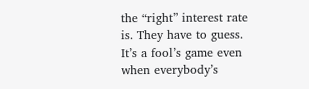the “right” interest rate is. They have to guess. It’s a fool’s game even when everybody’s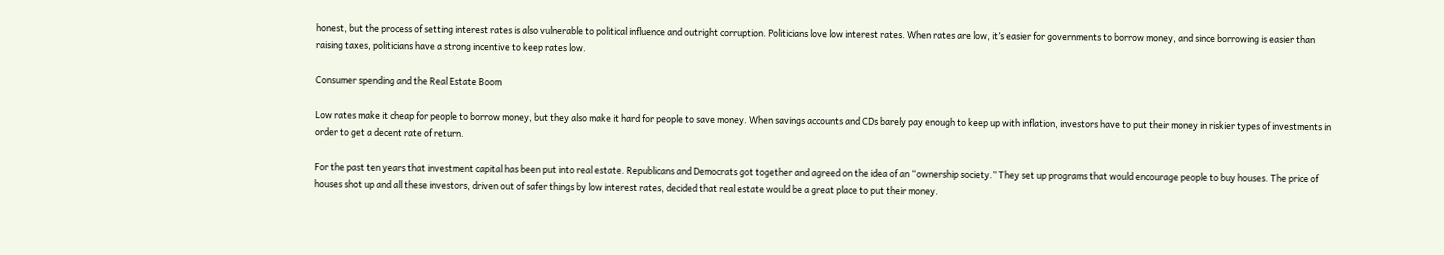honest, but the process of setting interest rates is also vulnerable to political influence and outright corruption. Politicians love low interest rates. When rates are low, it’s easier for governments to borrow money, and since borrowing is easier than raising taxes, politicians have a strong incentive to keep rates low.

Consumer spending and the Real Estate Boom

Low rates make it cheap for people to borrow money, but they also make it hard for people to save money. When savings accounts and CDs barely pay enough to keep up with inflation, investors have to put their money in riskier types of investments in order to get a decent rate of return.

For the past ten years that investment capital has been put into real estate. Republicans and Democrats got together and agreed on the idea of an “ownership society.” They set up programs that would encourage people to buy houses. The price of houses shot up and all these investors, driven out of safer things by low interest rates, decided that real estate would be a great place to put their money.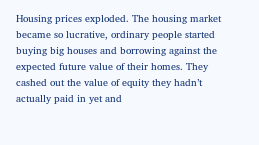Housing prices exploded. The housing market became so lucrative, ordinary people started buying big houses and borrowing against the expected future value of their homes. They cashed out the value of equity they hadn’t actually paid in yet and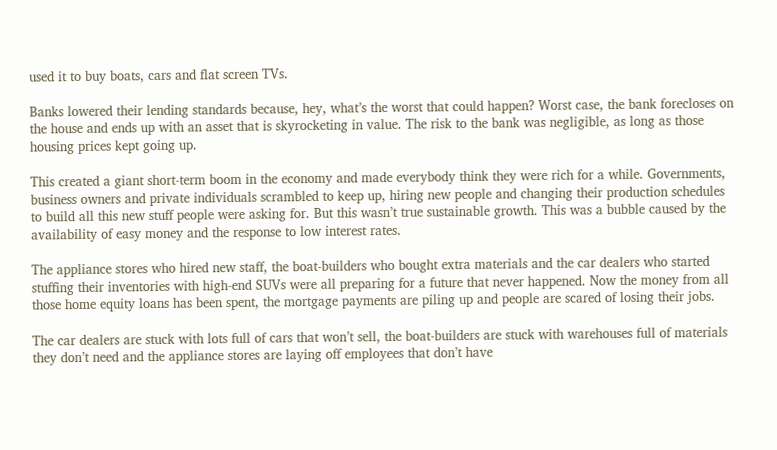used it to buy boats, cars and flat screen TVs.

Banks lowered their lending standards because, hey, what’s the worst that could happen? Worst case, the bank forecloses on the house and ends up with an asset that is skyrocketing in value. The risk to the bank was negligible, as long as those housing prices kept going up.

This created a giant short-term boom in the economy and made everybody think they were rich for a while. Governments, business owners and private individuals scrambled to keep up, hiring new people and changing their production schedules to build all this new stuff people were asking for. But this wasn’t true sustainable growth. This was a bubble caused by the availability of easy money and the response to low interest rates.

The appliance stores who hired new staff, the boat-builders who bought extra materials and the car dealers who started stuffing their inventories with high-end SUVs were all preparing for a future that never happened. Now the money from all those home equity loans has been spent, the mortgage payments are piling up and people are scared of losing their jobs.

The car dealers are stuck with lots full of cars that won’t sell, the boat-builders are stuck with warehouses full of materials they don’t need and the appliance stores are laying off employees that don’t have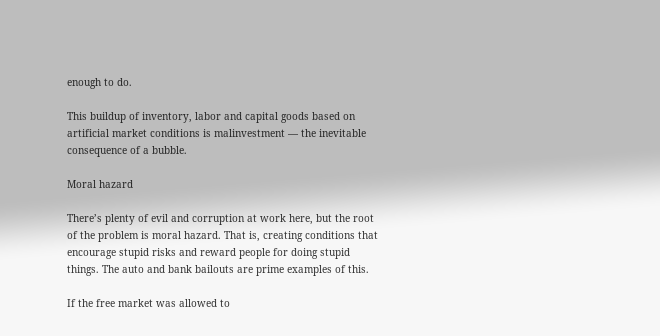enough to do.

This buildup of inventory, labor and capital goods based on artificial market conditions is malinvestment — the inevitable consequence of a bubble.

Moral hazard

There’s plenty of evil and corruption at work here, but the root of the problem is moral hazard. That is, creating conditions that encourage stupid risks and reward people for doing stupid things. The auto and bank bailouts are prime examples of this.

If the free market was allowed to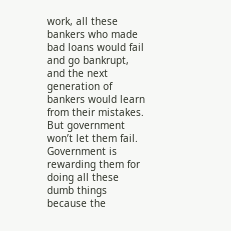work, all these bankers who made bad loans would fail and go bankrupt, and the next generation of bankers would learn from their mistakes. But government won’t let them fail. Government is rewarding them for doing all these dumb things because the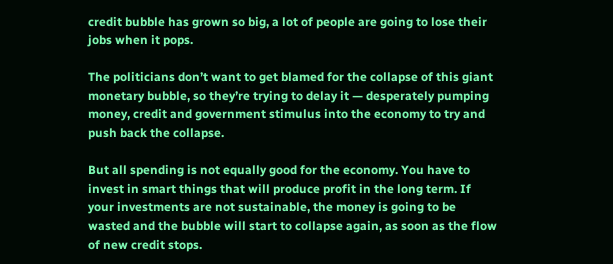credit bubble has grown so big, a lot of people are going to lose their jobs when it pops.

The politicians don’t want to get blamed for the collapse of this giant monetary bubble, so they’re trying to delay it — desperately pumping money, credit and government stimulus into the economy to try and push back the collapse.

But all spending is not equally good for the economy. You have to invest in smart things that will produce profit in the long term. If your investments are not sustainable, the money is going to be wasted and the bubble will start to collapse again, as soon as the flow of new credit stops.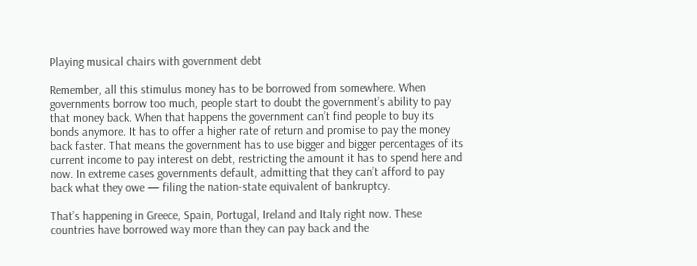Playing musical chairs with government debt

Remember, all this stimulus money has to be borrowed from somewhere. When governments borrow too much, people start to doubt the government’s ability to pay that money back. When that happens the government can’t find people to buy its bonds anymore. It has to offer a higher rate of return and promise to pay the money back faster. That means the government has to use bigger and bigger percentages of its current income to pay interest on debt, restricting the amount it has to spend here and now. In extreme cases governments default, admitting that they can’t afford to pay back what they owe — filing the nation-state equivalent of bankruptcy.

That’s happening in Greece, Spain, Portugal, Ireland and Italy right now. These countries have borrowed way more than they can pay back and the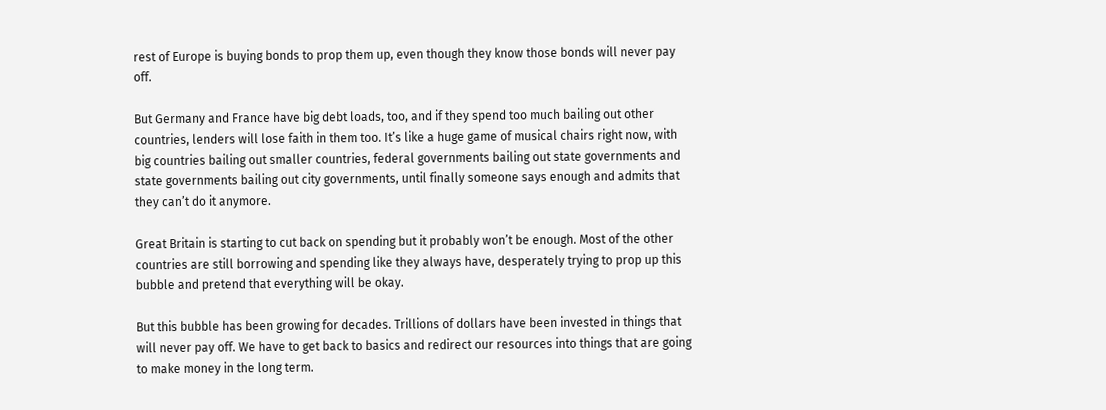rest of Europe is buying bonds to prop them up, even though they know those bonds will never pay off.

But Germany and France have big debt loads, too, and if they spend too much bailing out other countries, lenders will lose faith in them too. It’s like a huge game of musical chairs right now, with big countries bailing out smaller countries, federal governments bailing out state governments and state governments bailing out city governments, until finally someone says enough and admits that they can’t do it anymore.

Great Britain is starting to cut back on spending but it probably won’t be enough. Most of the other countries are still borrowing and spending like they always have, desperately trying to prop up this bubble and pretend that everything will be okay.

But this bubble has been growing for decades. Trillions of dollars have been invested in things that will never pay off. We have to get back to basics and redirect our resources into things that are going to make money in the long term.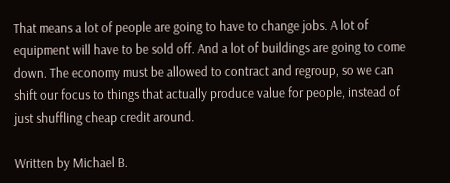That means a lot of people are going to have to change jobs. A lot of equipment will have to be sold off. And a lot of buildings are going to come down. The economy must be allowed to contract and regroup, so we can shift our focus to things that actually produce value for people, instead of just shuffling cheap credit around.

Written by Michael B.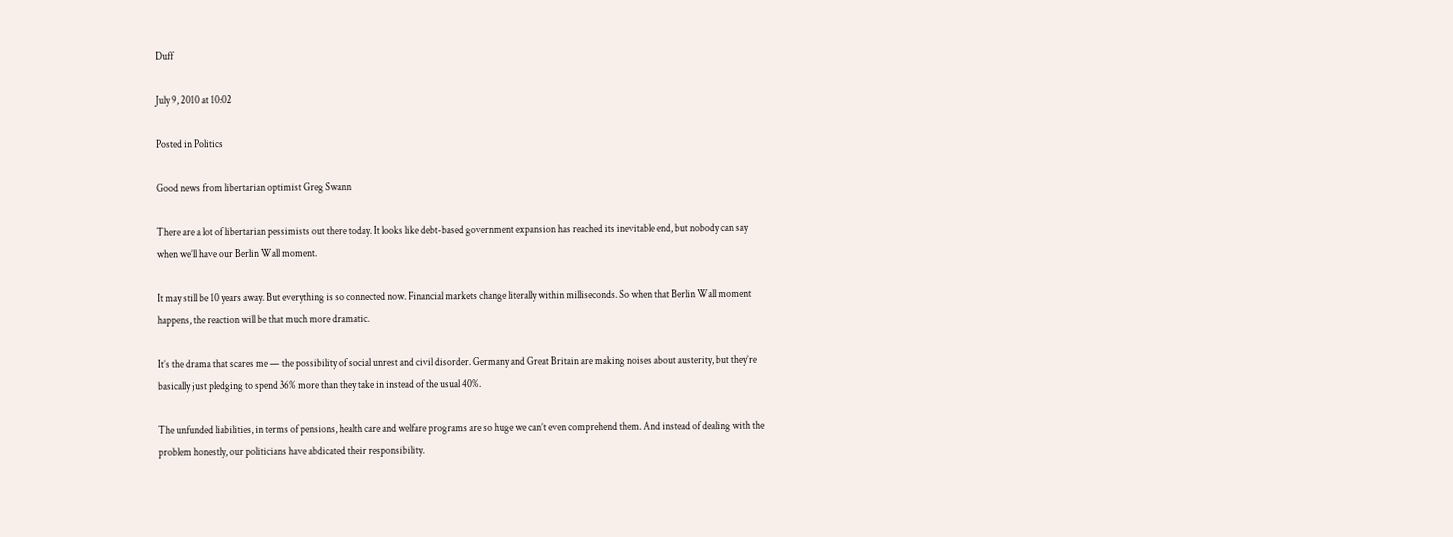Duff

July 9, 2010 at 10:02

Posted in Politics

Good news from libertarian optimist Greg Swann

There are a lot of libertarian pessimists out there today. It looks like debt-based government expansion has reached its inevitable end, but nobody can say when we’ll have our Berlin Wall moment.

It may still be 10 years away. But everything is so connected now. Financial markets change literally within milliseconds. So when that Berlin Wall moment happens, the reaction will be that much more dramatic.

It’s the drama that scares me — the possibility of social unrest and civil disorder. Germany and Great Britain are making noises about austerity, but they’re basically just pledging to spend 36% more than they take in instead of the usual 40%.

The unfunded liabilities, in terms of pensions, health care and welfare programs are so huge we can’t even comprehend them. And instead of dealing with the problem honestly, our politicians have abdicated their responsibility.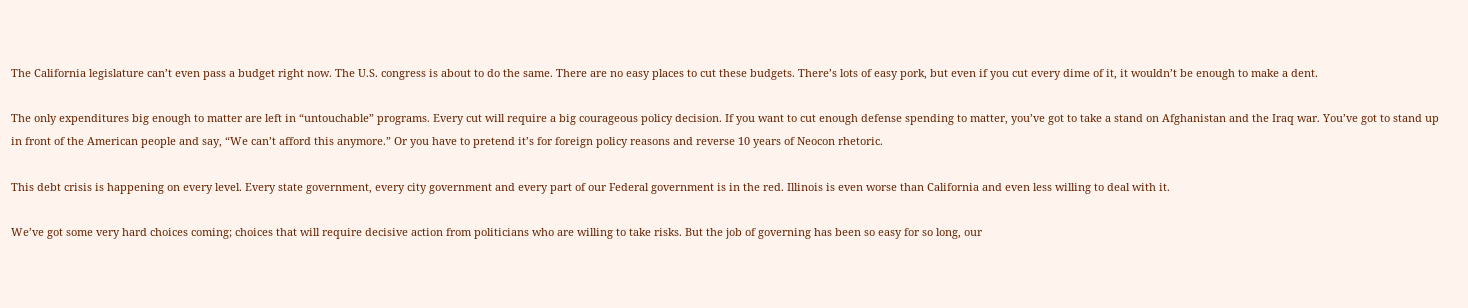The California legislature can’t even pass a budget right now. The U.S. congress is about to do the same. There are no easy places to cut these budgets. There’s lots of easy pork, but even if you cut every dime of it, it wouldn’t be enough to make a dent.

The only expenditures big enough to matter are left in “untouchable” programs. Every cut will require a big courageous policy decision. If you want to cut enough defense spending to matter, you’ve got to take a stand on Afghanistan and the Iraq war. You’ve got to stand up in front of the American people and say, “We can’t afford this anymore.” Or you have to pretend it’s for foreign policy reasons and reverse 10 years of Neocon rhetoric.

This debt crisis is happening on every level. Every state government, every city government and every part of our Federal government is in the red. Illinois is even worse than California and even less willing to deal with it.

We’ve got some very hard choices coming; choices that will require decisive action from politicians who are willing to take risks. But the job of governing has been so easy for so long, our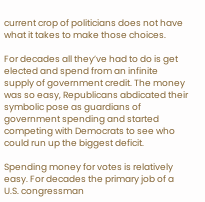current crop of politicians does not have what it takes to make those choices.

For decades all they’ve had to do is get elected and spend from an infinite supply of government credit. The money was so easy, Republicans abdicated their symbolic pose as guardians of government spending and started competing with Democrats to see who could run up the biggest deficit.

Spending money for votes is relatively easy. For decades the primary job of a U.S. congressman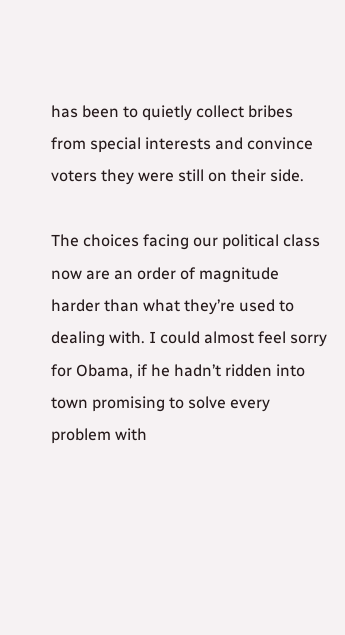has been to quietly collect bribes from special interests and convince voters they were still on their side.

The choices facing our political class now are an order of magnitude harder than what they’re used to dealing with. I could almost feel sorry for Obama, if he hadn’t ridden into town promising to solve every problem with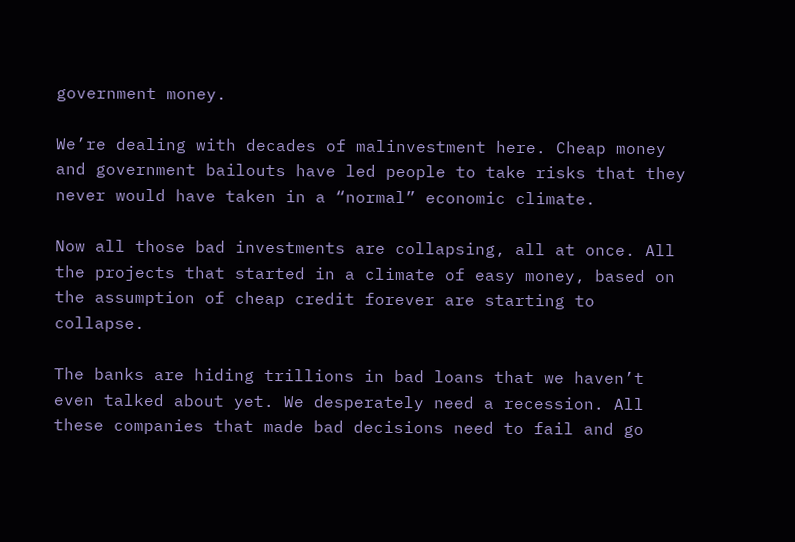government money.

We’re dealing with decades of malinvestment here. Cheap money and government bailouts have led people to take risks that they never would have taken in a “normal” economic climate.

Now all those bad investments are collapsing, all at once. All the projects that started in a climate of easy money, based on the assumption of cheap credit forever are starting to collapse.

The banks are hiding trillions in bad loans that we haven’t even talked about yet. We desperately need a recession. All these companies that made bad decisions need to fail and go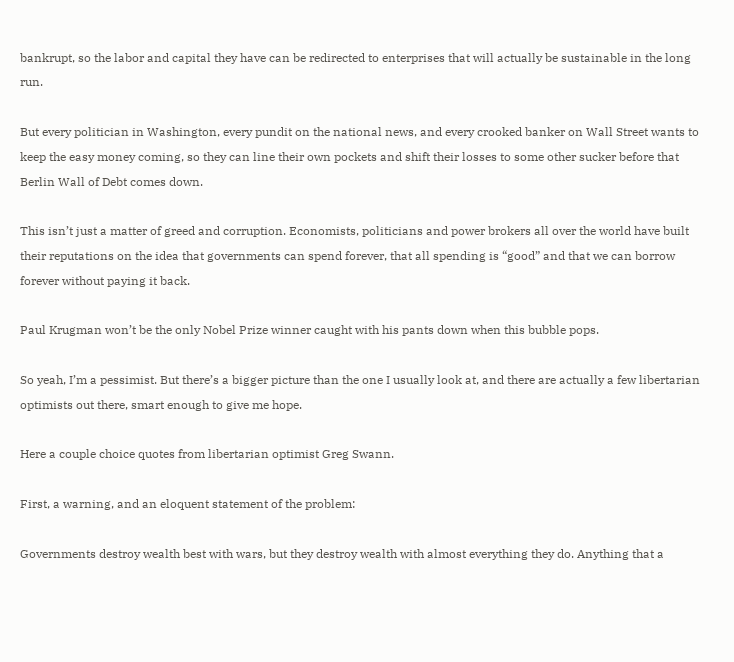bankrupt, so the labor and capital they have can be redirected to enterprises that will actually be sustainable in the long run.

But every politician in Washington, every pundit on the national news, and every crooked banker on Wall Street wants to keep the easy money coming, so they can line their own pockets and shift their losses to some other sucker before that Berlin Wall of Debt comes down.

This isn’t just a matter of greed and corruption. Economists, politicians and power brokers all over the world have built their reputations on the idea that governments can spend forever, that all spending is “good” and that we can borrow forever without paying it back.

Paul Krugman won’t be the only Nobel Prize winner caught with his pants down when this bubble pops.

So yeah, I’m a pessimist. But there’s a bigger picture than the one I usually look at, and there are actually a few libertarian optimists out there, smart enough to give me hope.

Here a couple choice quotes from libertarian optimist Greg Swann.

First, a warning, and an eloquent statement of the problem:

Governments destroy wealth best with wars, but they destroy wealth with almost everything they do. Anything that a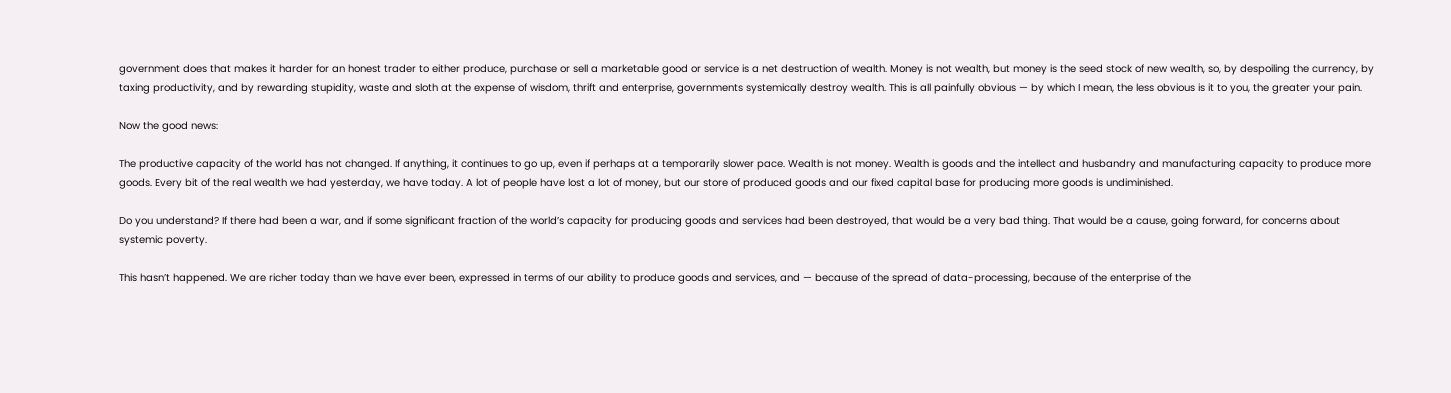government does that makes it harder for an honest trader to either produce, purchase or sell a marketable good or service is a net destruction of wealth. Money is not wealth, but money is the seed stock of new wealth, so, by despoiling the currency, by taxing productivity, and by rewarding stupidity, waste and sloth at the expense of wisdom, thrift and enterprise, governments systemically destroy wealth. This is all painfully obvious — by which I mean, the less obvious is it to you, the greater your pain.

Now the good news:

The productive capacity of the world has not changed. If anything, it continues to go up, even if perhaps at a temporarily slower pace. Wealth is not money. Wealth is goods and the intellect and husbandry and manufacturing capacity to produce more goods. Every bit of the real wealth we had yesterday, we have today. A lot of people have lost a lot of money, but our store of produced goods and our fixed capital base for producing more goods is undiminished.

Do you understand? If there had been a war, and if some significant fraction of the world’s capacity for producing goods and services had been destroyed, that would be a very bad thing. That would be a cause, going forward, for concerns about systemic poverty.

This hasn’t happened. We are richer today than we have ever been, expressed in terms of our ability to produce goods and services, and — because of the spread of data-processing, because of the enterprise of the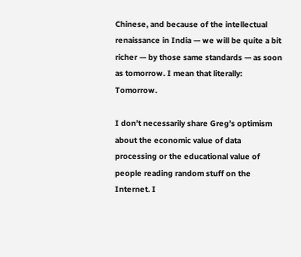Chinese, and because of the intellectual renaissance in India — we will be quite a bit richer — by those same standards — as soon as tomorrow. I mean that literally: Tomorrow.

I don’t necessarily share Greg’s optimism about the economic value of data processing or the educational value of people reading random stuff on the Internet. I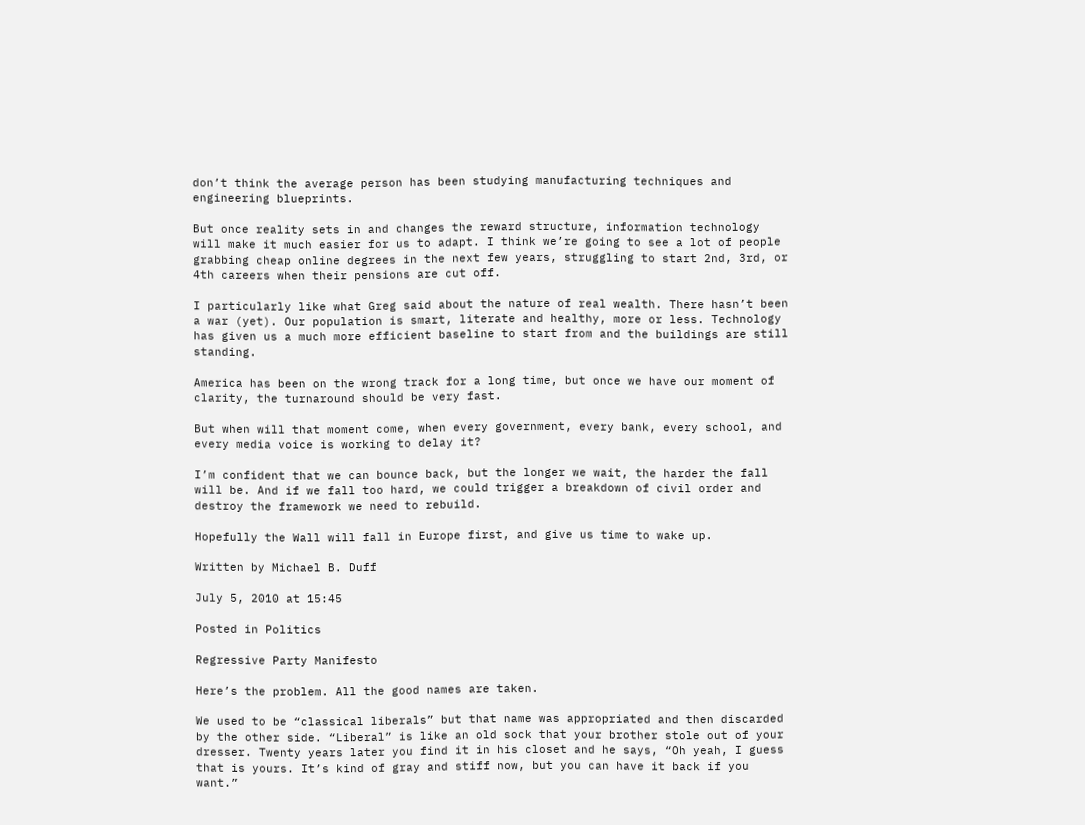don’t think the average person has been studying manufacturing techniques and engineering blueprints.

But once reality sets in and changes the reward structure, information technology will make it much easier for us to adapt. I think we’re going to see a lot of people grabbing cheap online degrees in the next few years, struggling to start 2nd, 3rd, or 4th careers when their pensions are cut off.

I particularly like what Greg said about the nature of real wealth. There hasn’t been a war (yet). Our population is smart, literate and healthy, more or less. Technology has given us a much more efficient baseline to start from and the buildings are still standing.

America has been on the wrong track for a long time, but once we have our moment of clarity, the turnaround should be very fast.

But when will that moment come, when every government, every bank, every school, and every media voice is working to delay it?

I’m confident that we can bounce back, but the longer we wait, the harder the fall will be. And if we fall too hard, we could trigger a breakdown of civil order and destroy the framework we need to rebuild.

Hopefully the Wall will fall in Europe first, and give us time to wake up.

Written by Michael B. Duff

July 5, 2010 at 15:45

Posted in Politics

Regressive Party Manifesto

Here’s the problem. All the good names are taken.

We used to be “classical liberals” but that name was appropriated and then discarded by the other side. “Liberal” is like an old sock that your brother stole out of your dresser. Twenty years later you find it in his closet and he says, “Oh yeah, I guess that is yours. It’s kind of gray and stiff now, but you can have it back if you want.”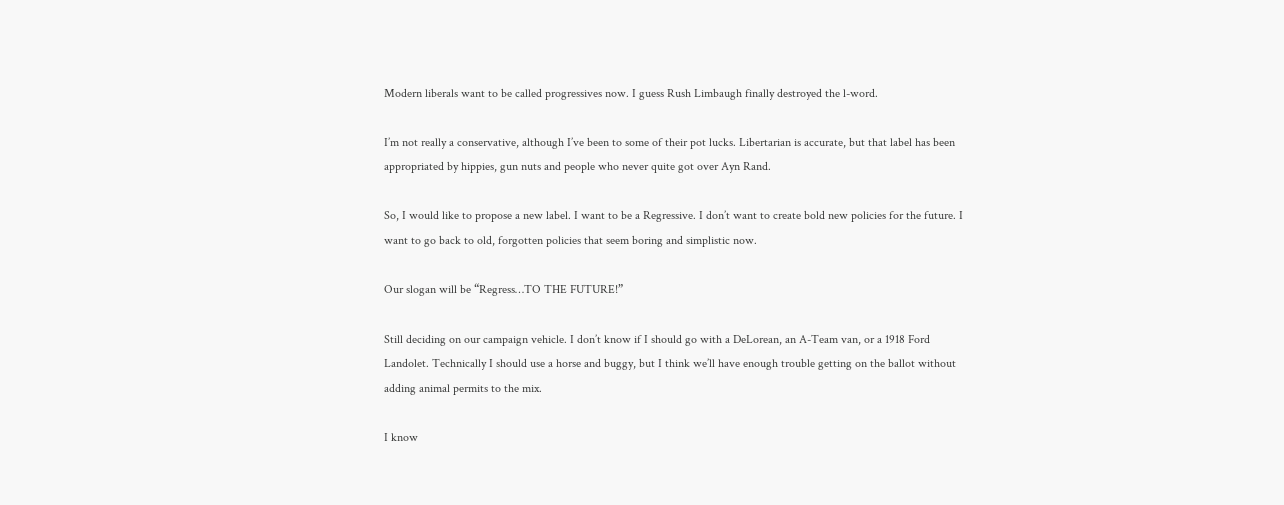Modern liberals want to be called progressives now. I guess Rush Limbaugh finally destroyed the l-word.

I’m not really a conservative, although I’ve been to some of their pot lucks. Libertarian is accurate, but that label has been appropriated by hippies, gun nuts and people who never quite got over Ayn Rand.

So, I would like to propose a new label. I want to be a Regressive. I don’t want to create bold new policies for the future. I want to go back to old, forgotten policies that seem boring and simplistic now.

Our slogan will be “Regress…TO THE FUTURE!”

Still deciding on our campaign vehicle. I don’t know if I should go with a DeLorean, an A-Team van, or a 1918 Ford Landolet. Technically I should use a horse and buggy, but I think we’ll have enough trouble getting on the ballot without adding animal permits to the mix.

I know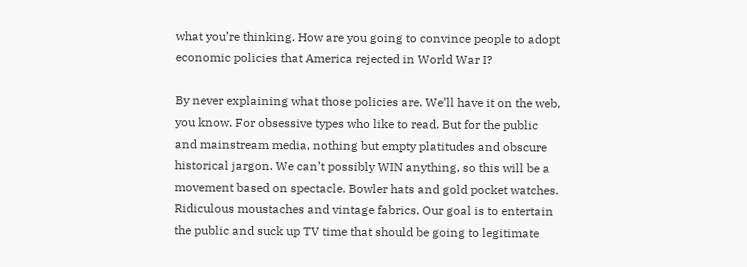what you’re thinking. How are you going to convince people to adopt economic policies that America rejected in World War I?

By never explaining what those policies are. We’ll have it on the web, you know. For obsessive types who like to read. But for the public and mainstream media, nothing but empty platitudes and obscure historical jargon. We can’t possibly WIN anything, so this will be a movement based on spectacle. Bowler hats and gold pocket watches. Ridiculous moustaches and vintage fabrics. Our goal is to entertain the public and suck up TV time that should be going to legitimate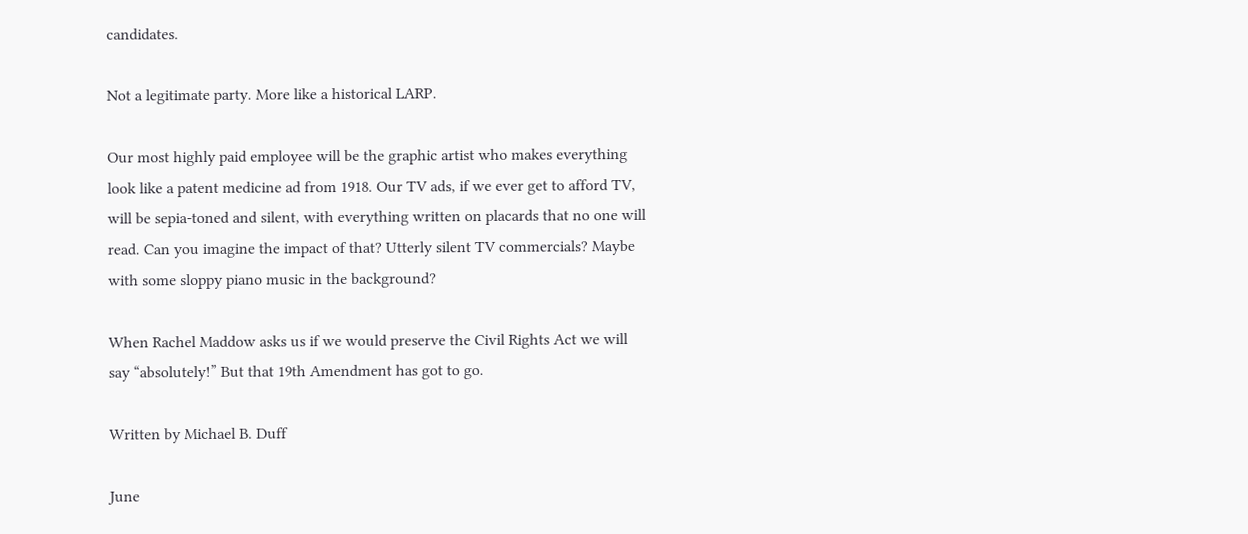candidates.

Not a legitimate party. More like a historical LARP.

Our most highly paid employee will be the graphic artist who makes everything look like a patent medicine ad from 1918. Our TV ads, if we ever get to afford TV, will be sepia-toned and silent, with everything written on placards that no one will read. Can you imagine the impact of that? Utterly silent TV commercials? Maybe with some sloppy piano music in the background?

When Rachel Maddow asks us if we would preserve the Civil Rights Act we will say “absolutely!” But that 19th Amendment has got to go.

Written by Michael B. Duff

June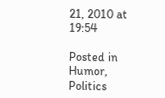21, 2010 at 19:54

Posted in Humor, Politics